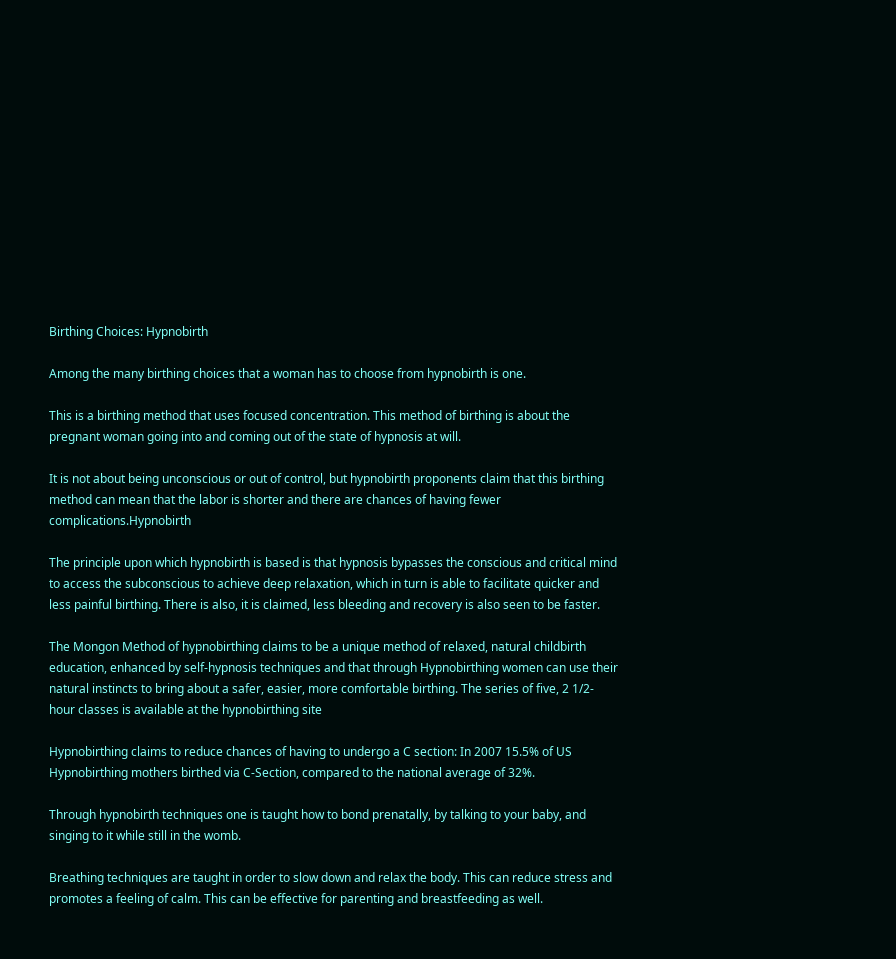Birthing Choices: Hypnobirth

Among the many birthing choices that a woman has to choose from hypnobirth is one.

This is a birthing method that uses focused concentration. This method of birthing is about the pregnant woman going into and coming out of the state of hypnosis at will.

It is not about being unconscious or out of control, but hypnobirth proponents claim that this birthing method can mean that the labor is shorter and there are chances of having fewer complications.Hypnobirth

The principle upon which hypnobirth is based is that hypnosis bypasses the conscious and critical mind to access the subconscious to achieve deep relaxation, which in turn is able to facilitate quicker and less painful birthing. There is also, it is claimed, less bleeding and recovery is also seen to be faster.

The Mongon Method of hypnobirthing claims to be a unique method of relaxed, natural childbirth education, enhanced by self-hypnosis techniques and that through Hypnobirthing women can use their natural instincts to bring about a safer, easier, more comfortable birthing. The series of five, 2 1/2-hour classes is available at the hypnobirthing site

Hypnobirthing claims to reduce chances of having to undergo a C section: In 2007 15.5% of US Hypnobirthing mothers birthed via C-Section, compared to the national average of 32%.

Through hypnobirth techniques one is taught how to bond prenatally, by talking to your baby, and singing to it while still in the womb.

Breathing techniques are taught in order to slow down and relax the body. This can reduce stress and promotes a feeling of calm. This can be effective for parenting and breastfeeding as well.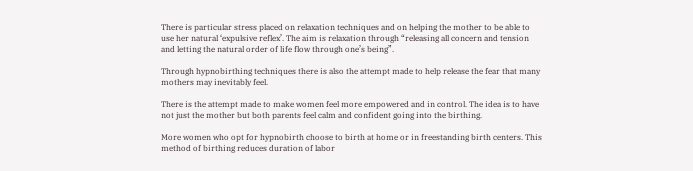There is particular stress placed on relaxation techniques and on helping the mother to be able to use her natural ‘expulsive reflex’. The aim is relaxation through “releasing all concern and tension and letting the natural order of life flow through one’s being”.

Through hypnobirthing techniques there is also the attempt made to help release the fear that many mothers may inevitably feel.

There is the attempt made to make women feel more empowered and in control. The idea is to have not just the mother but both parents feel calm and confident going into the birthing.

More women who opt for hypnobirth choose to birth at home or in freestanding birth centers. This method of birthing reduces duration of labor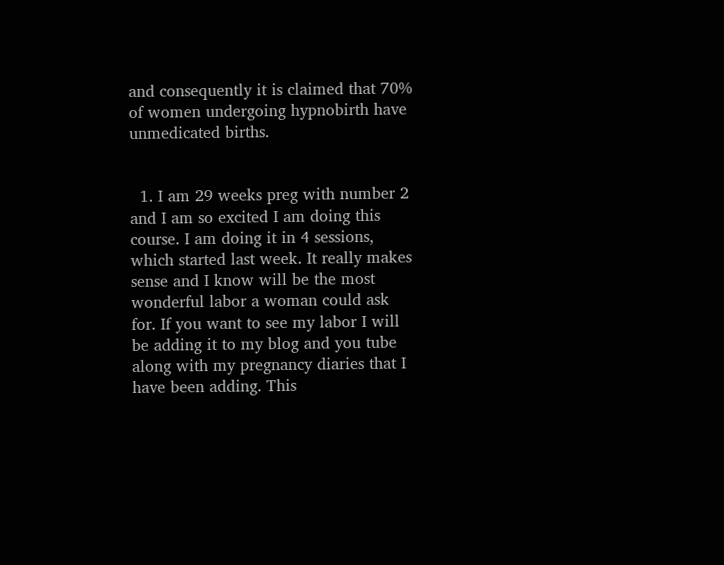and consequently it is claimed that 70% of women undergoing hypnobirth have unmedicated births.


  1. I am 29 weeks preg with number 2 and I am so excited I am doing this course. I am doing it in 4 sessions, which started last week. It really makes sense and I know will be the most wonderful labor a woman could ask for. If you want to see my labor I will be adding it to my blog and you tube along with my pregnancy diaries that I have been adding. This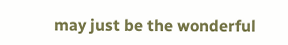may just be the wonderful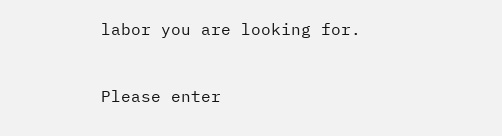labor you are looking for.


Please enter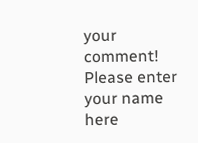your comment!
Please enter your name here